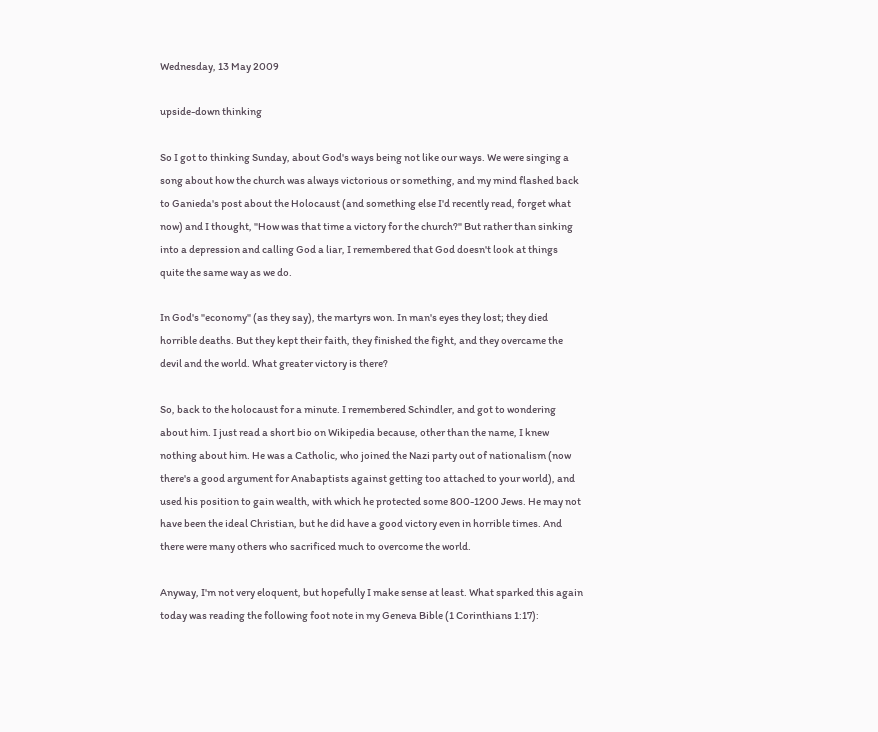Wednesday, 13 May 2009

upside-down thinking

So I got to thinking Sunday, about God's ways being not like our ways. We were singing a song about how the church was always victorious or something, and my mind flashed back to Ganieda's post about the Holocaust (and something else I'd recently read, forget what now) and I thought, "How was that time a victory for the church?" But rather than sinking into a depression and calling God a liar, I remembered that God doesn't look at things quite the same way as we do.

In God's "economy" (as they say), the martyrs won. In man's eyes they lost; they died horrible deaths. But they kept their faith, they finished the fight, and they overcame the devil and the world. What greater victory is there?

So, back to the holocaust for a minute. I remembered Schindler, and got to wondering about him. I just read a short bio on Wikipedia because, other than the name, I knew nothing about him. He was a Catholic, who joined the Nazi party out of nationalism (now there's a good argument for Anabaptists against getting too attached to your world), and used his position to gain wealth, with which he protected some 800-1200 Jews. He may not have been the ideal Christian, but he did have a good victory even in horrible times. And there were many others who sacrificed much to overcome the world.

Anyway, I'm not very eloquent, but hopefully I make sense at least. What sparked this again today was reading the following foot note in my Geneva Bible (1 Corinthians 1:17):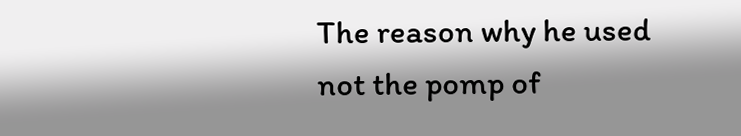The reason why he used not the pomp of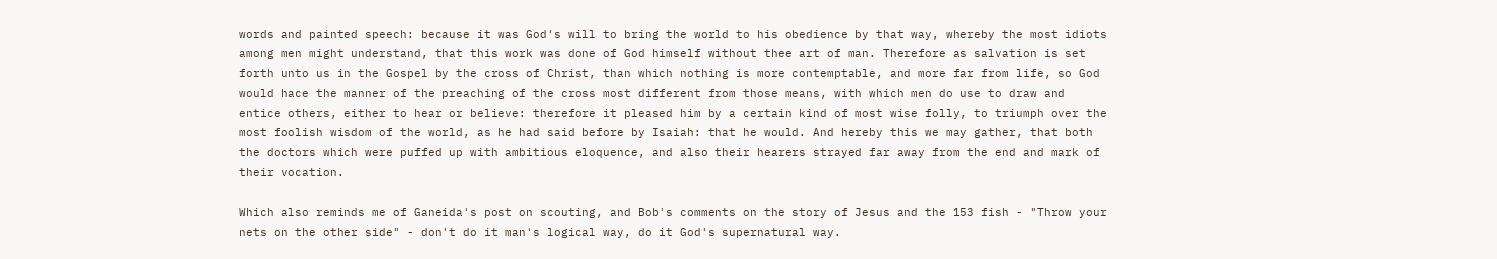words and painted speech: because it was God's will to bring the world to his obedience by that way, whereby the most idiots among men might understand, that this work was done of God himself without thee art of man. Therefore as salvation is set forth unto us in the Gospel by the cross of Christ, than which nothing is more contemptable, and more far from life, so God would hace the manner of the preaching of the cross most different from those means, with which men do use to draw and entice others, either to hear or believe: therefore it pleased him by a certain kind of most wise folly, to triumph over the most foolish wisdom of the world, as he had said before by Isaiah: that he would. And hereby this we may gather, that both the doctors which were puffed up with ambitious eloquence, and also their hearers strayed far away from the end and mark of their vocation.

Which also reminds me of Ganeida's post on scouting, and Bob's comments on the story of Jesus and the 153 fish - "Throw your nets on the other side" - don't do it man's logical way, do it God's supernatural way.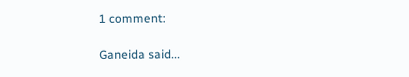1 comment:

Ganeida said...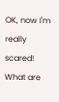OK, now I'm really scared! What are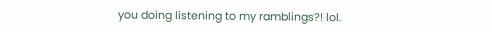you doing listening to my ramblings?! lol.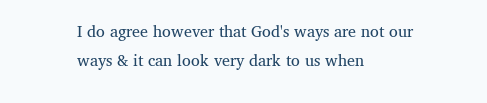I do agree however that God's ways are not our ways & it can look very dark to us when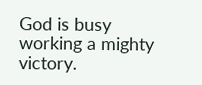God is busy working a mighty victory.